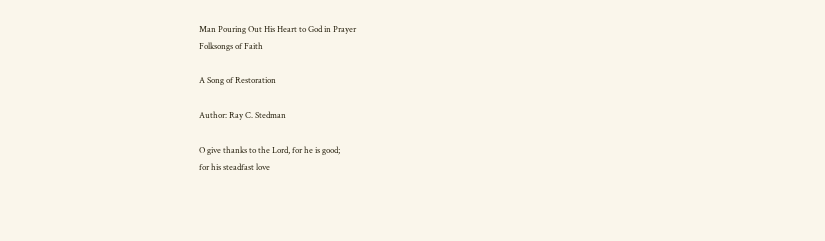Man Pouring Out His Heart to God in Prayer
Folksongs of Faith

A Song of Restoration

Author: Ray C. Stedman

O give thanks to the Lord, for he is good;
for his steadfast love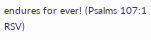endures for ever! (Psalms 107:1 RSV)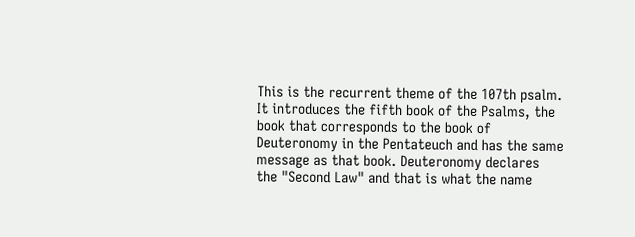This is the recurrent theme of the 107th psalm. It introduces the fifth book of the Psalms, the book that corresponds to the book of Deuteronomy in the Pentateuch and has the same message as that book. Deuteronomy declares the "Second Law" and that is what the name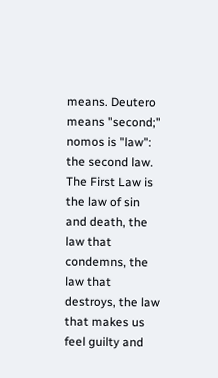means. Deutero means "second;" nomos is "law": the second law. The First Law is the law of sin and death, the law that condemns, the law that destroys, the law that makes us feel guilty and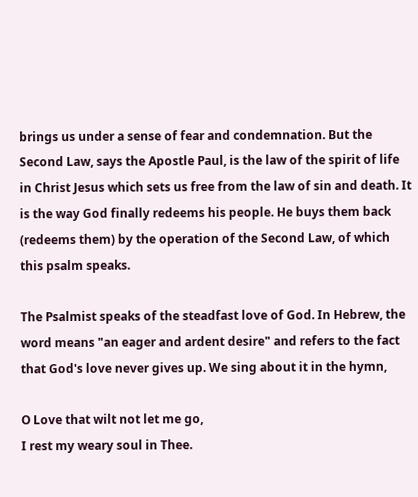brings us under a sense of fear and condemnation. But the Second Law, says the Apostle Paul, is the law of the spirit of life in Christ Jesus which sets us free from the law of sin and death. It is the way God finally redeems his people. He buys them back (redeems them) by the operation of the Second Law, of which this psalm speaks.

The Psalmist speaks of the steadfast love of God. In Hebrew, the word means "an eager and ardent desire" and refers to the fact that God's love never gives up. We sing about it in the hymn,

O Love that wilt not let me go,
I rest my weary soul in Thee.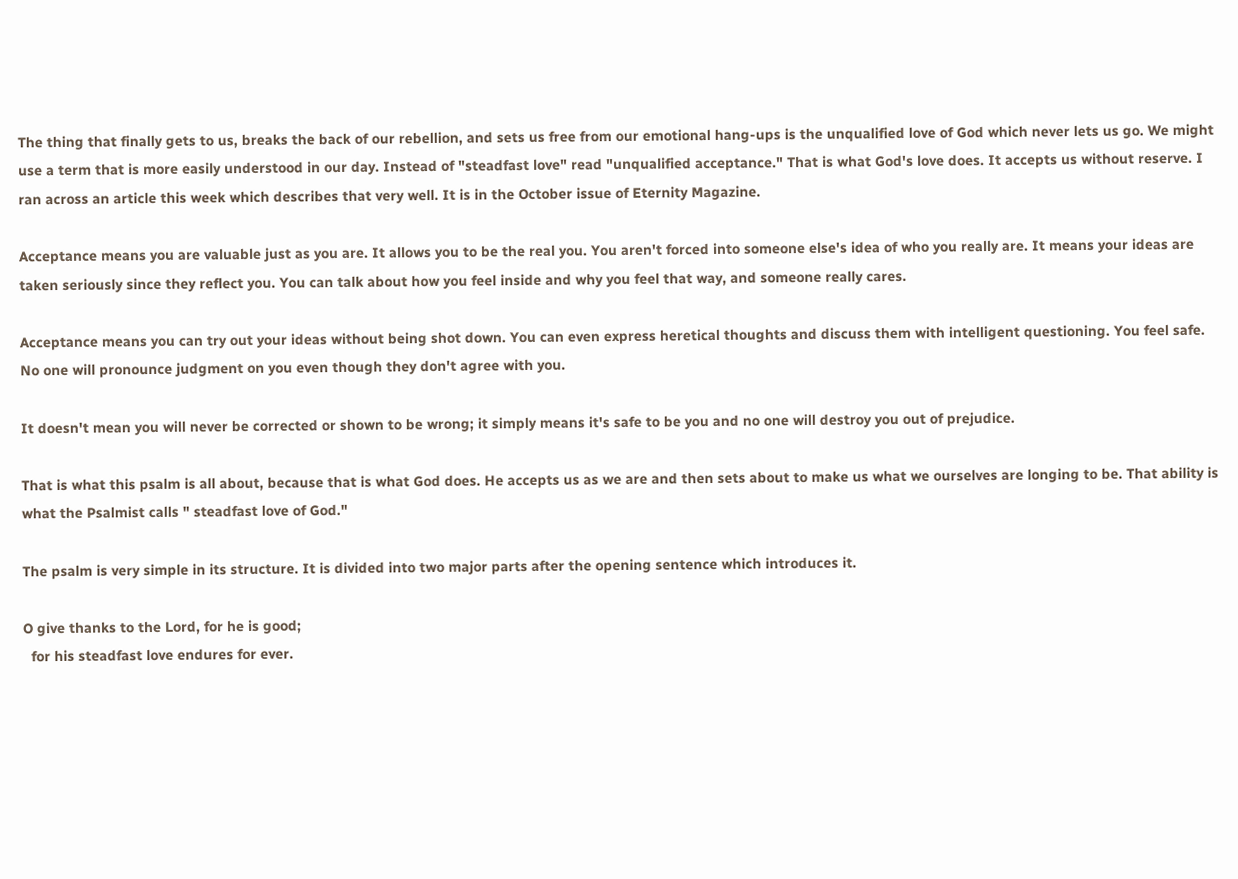The thing that finally gets to us, breaks the back of our rebellion, and sets us free from our emotional hang-ups is the unqualified love of God which never lets us go. We might use a term that is more easily understood in our day. Instead of "steadfast love" read "unqualified acceptance." That is what God's love does. It accepts us without reserve. I ran across an article this week which describes that very well. It is in the October issue of Eternity Magazine.

Acceptance means you are valuable just as you are. It allows you to be the real you. You aren't forced into someone else's idea of who you really are. It means your ideas are taken seriously since they reflect you. You can talk about how you feel inside and why you feel that way, and someone really cares.

Acceptance means you can try out your ideas without being shot down. You can even express heretical thoughts and discuss them with intelligent questioning. You feel safe. No one will pronounce judgment on you even though they don't agree with you.

It doesn't mean you will never be corrected or shown to be wrong; it simply means it's safe to be you and no one will destroy you out of prejudice.

That is what this psalm is all about, because that is what God does. He accepts us as we are and then sets about to make us what we ourselves are longing to be. That ability is what the Psalmist calls " steadfast love of God."

The psalm is very simple in its structure. It is divided into two major parts after the opening sentence which introduces it.

O give thanks to the Lord, for he is good;
  for his steadfast love endures for ever.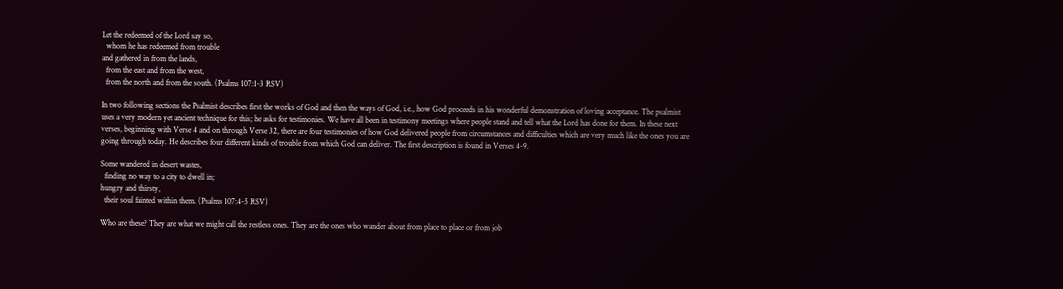Let the redeemed of the Lord say so,
  whom he has redeemed from trouble
and gathered in from the lands,
  from the east and from the west,
  from the north and from the south. (Psalms 107:1-3 RSV)

In two following sections the Psalmist describes first the works of God and then the ways of God, i.e., how God proceeds in his wonderful demonstration of loving acceptance. The psalmist uses a very modern yet ancient technique for this; he asks for testimonies. We have all been in testimony meetings where people stand and tell what the Lord has done for them. In these next verses, beginning with Verse 4 and on through Verse 32, there are four testimonies of how God delivered people from circumstances and difficulties which are very much like the ones you are going through today. He describes four different kinds of trouble from which God can deliver. The first description is found in Verses 4-9.

Some wandered in desert wastes,
  finding no way to a city to dwell in;
hungry and thirsty,
  their soul fainted within them. (Psalms 107:4-5 RSV)

Who are these? They are what we might call the restless ones. They are the ones who wander about from place to place or from job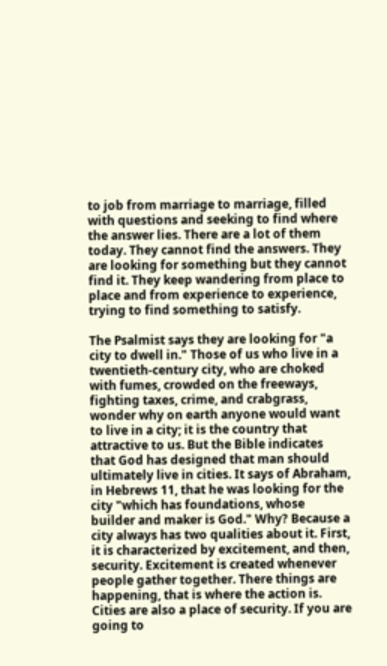to job from marriage to marriage, filled with questions and seeking to find where the answer lies. There are a lot of them today. They cannot find the answers. They are looking for something but they cannot find it. They keep wandering from place to place and from experience to experience, trying to find something to satisfy.

The Psalmist says they are looking for "a city to dwell in." Those of us who live in a twentieth-century city, who are choked with fumes, crowded on the freeways, fighting taxes, crime, and crabgrass, wonder why on earth anyone would want to live in a city; it is the country that attractive to us. But the Bible indicates that God has designed that man should ultimately live in cities. It says of Abraham, in Hebrews 11, that he was looking for the city "which has foundations, whose builder and maker is God." Why? Because a city always has two qualities about it. First, it is characterized by excitement, and then, security. Excitement is created whenever people gather together. There things are happening, that is where the action is. Cities are also a place of security. If you are going to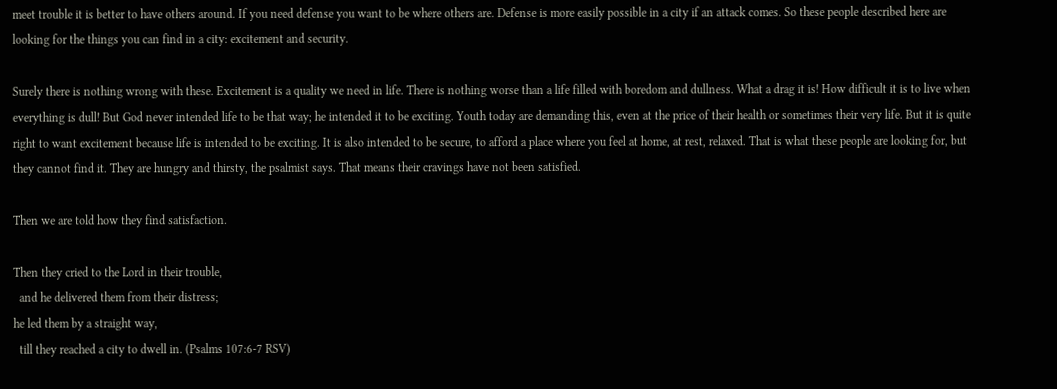meet trouble it is better to have others around. If you need defense you want to be where others are. Defense is more easily possible in a city if an attack comes. So these people described here are looking for the things you can find in a city: excitement and security.

Surely there is nothing wrong with these. Excitement is a quality we need in life. There is nothing worse than a life filled with boredom and dullness. What a drag it is! How difficult it is to live when everything is dull! But God never intended life to be that way; he intended it to be exciting. Youth today are demanding this, even at the price of their health or sometimes their very life. But it is quite right to want excitement because life is intended to be exciting. It is also intended to be secure, to afford a place where you feel at home, at rest, relaxed. That is what these people are looking for, but they cannot find it. They are hungry and thirsty, the psalmist says. That means their cravings have not been satisfied.

Then we are told how they find satisfaction.

Then they cried to the Lord in their trouble,
  and he delivered them from their distress;
he led them by a straight way,
  till they reached a city to dwell in. (Psalms 107:6-7 RSV)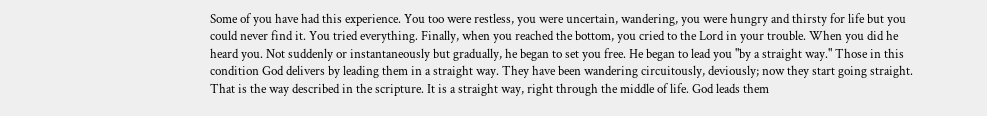Some of you have had this experience. You too were restless, you were uncertain, wandering, you were hungry and thirsty for life but you could never find it. You tried everything. Finally, when you reached the bottom, you cried to the Lord in your trouble. When you did he heard you. Not suddenly or instantaneously but gradually, he began to set you free. He began to lead you "by a straight way." Those in this condition God delivers by leading them in a straight way. They have been wandering circuitously, deviously; now they start going straight. That is the way described in the scripture. It is a straight way, right through the middle of life. God leads them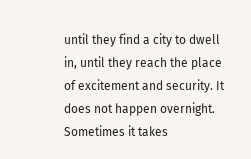until they find a city to dwell in, until they reach the place of excitement and security. It does not happen overnight. Sometimes it takes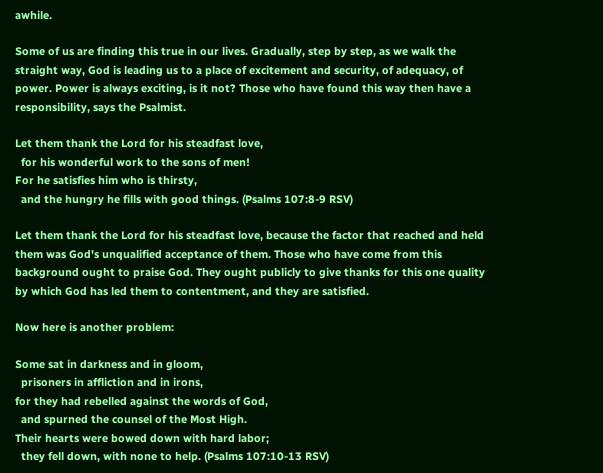awhile.

Some of us are finding this true in our lives. Gradually, step by step, as we walk the straight way, God is leading us to a place of excitement and security, of adequacy, of power. Power is always exciting, is it not? Those who have found this way then have a responsibility, says the Psalmist.

Let them thank the Lord for his steadfast love,
  for his wonderful work to the sons of men!
For he satisfies him who is thirsty,
  and the hungry he fills with good things. (Psalms 107:8-9 RSV)

Let them thank the Lord for his steadfast love, because the factor that reached and held them was God's unqualified acceptance of them. Those who have come from this background ought to praise God. They ought publicly to give thanks for this one quality by which God has led them to contentment, and they are satisfied.

Now here is another problem:

Some sat in darkness and in gloom,
  prisoners in affliction and in irons,
for they had rebelled against the words of God,
  and spurned the counsel of the Most High.
Their hearts were bowed down with hard labor;
  they fell down, with none to help. (Psalms 107:10-13 RSV)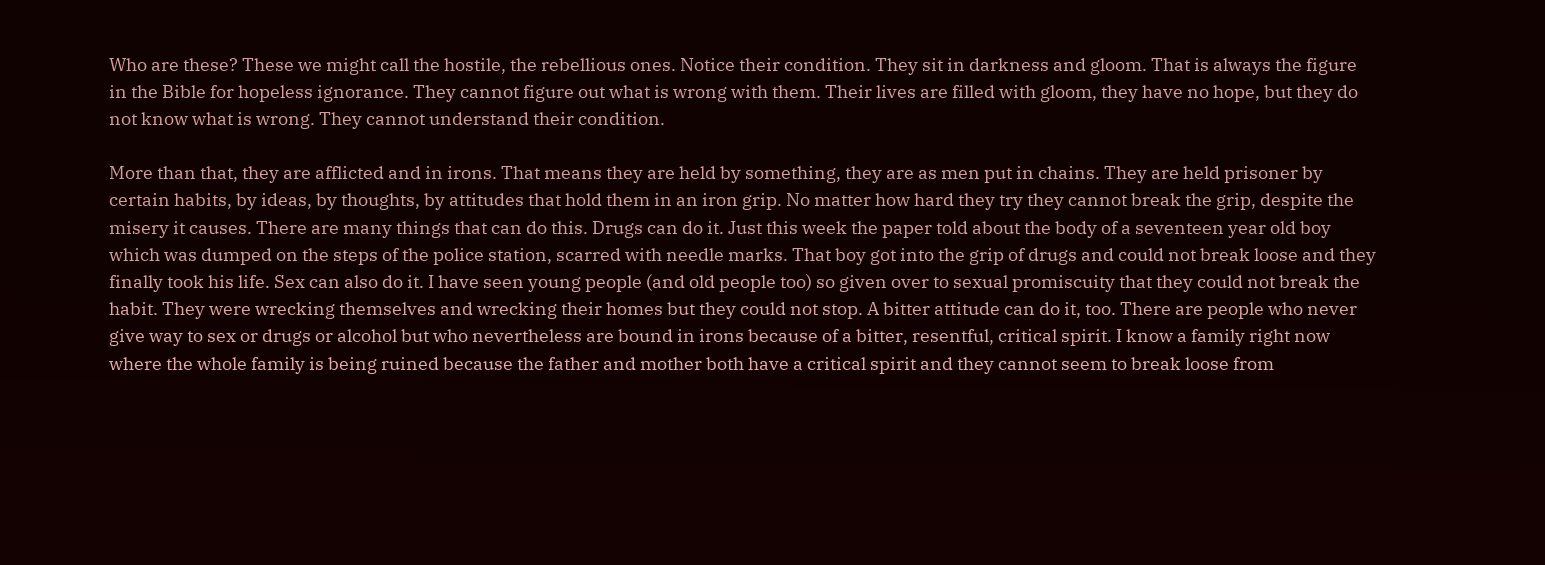Who are these? These we might call the hostile, the rebellious ones. Notice their condition. They sit in darkness and gloom. That is always the figure in the Bible for hopeless ignorance. They cannot figure out what is wrong with them. Their lives are filled with gloom, they have no hope, but they do not know what is wrong. They cannot understand their condition.

More than that, they are afflicted and in irons. That means they are held by something, they are as men put in chains. They are held prisoner by certain habits, by ideas, by thoughts, by attitudes that hold them in an iron grip. No matter how hard they try they cannot break the grip, despite the misery it causes. There are many things that can do this. Drugs can do it. Just this week the paper told about the body of a seventeen year old boy which was dumped on the steps of the police station, scarred with needle marks. That boy got into the grip of drugs and could not break loose and they finally took his life. Sex can also do it. I have seen young people (and old people too) so given over to sexual promiscuity that they could not break the habit. They were wrecking themselves and wrecking their homes but they could not stop. A bitter attitude can do it, too. There are people who never give way to sex or drugs or alcohol but who nevertheless are bound in irons because of a bitter, resentful, critical spirit. I know a family right now where the whole family is being ruined because the father and mother both have a critical spirit and they cannot seem to break loose from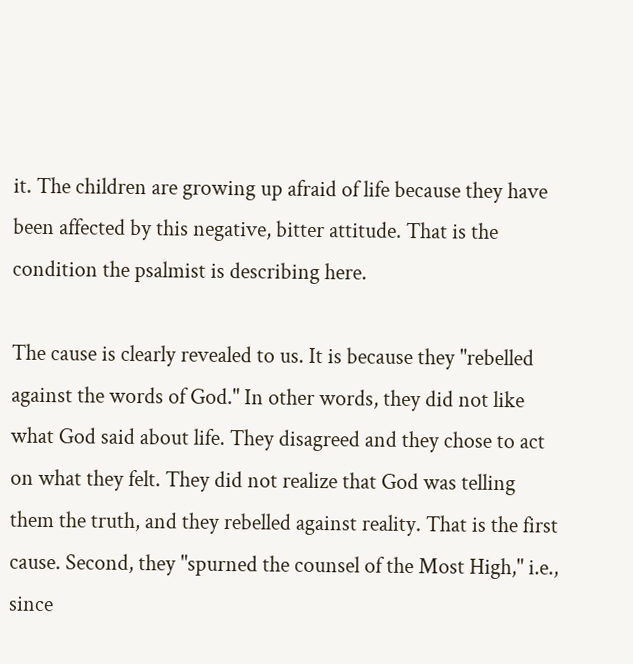it. The children are growing up afraid of life because they have been affected by this negative, bitter attitude. That is the condition the psalmist is describing here.

The cause is clearly revealed to us. It is because they "rebelled against the words of God." In other words, they did not like what God said about life. They disagreed and they chose to act on what they felt. They did not realize that God was telling them the truth, and they rebelled against reality. That is the first cause. Second, they "spurned the counsel of the Most High," i.e., since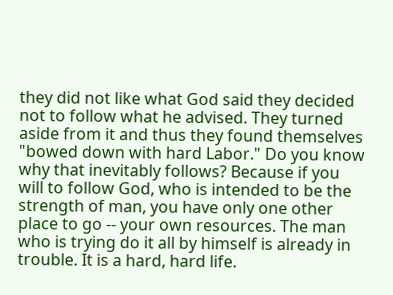they did not like what God said they decided not to follow what he advised. They turned aside from it and thus they found themselves "bowed down with hard Labor." Do you know why that inevitably follows? Because if you will to follow God, who is intended to be the strength of man, you have only one other place to go -- your own resources. The man who is trying do it all by himself is already in trouble. It is a hard, hard life.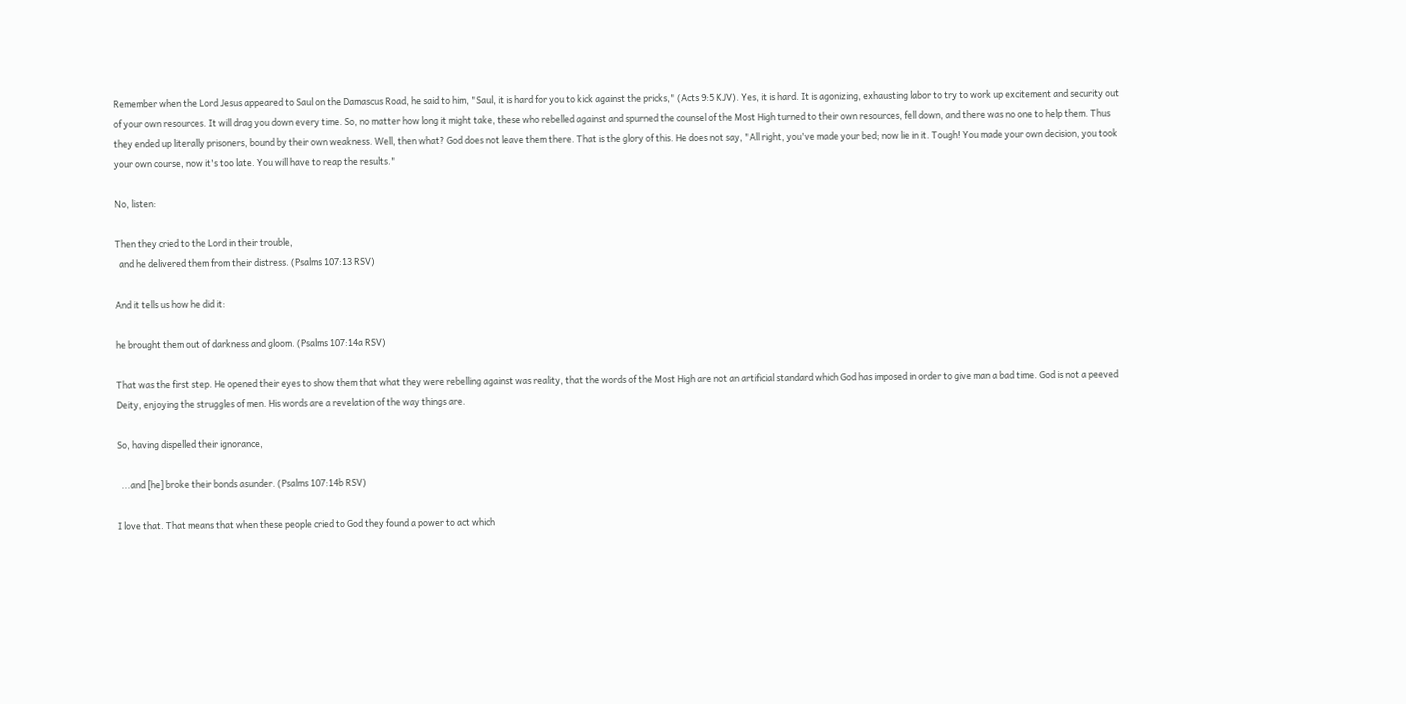Remember when the Lord Jesus appeared to Saul on the Damascus Road, he said to him, "Saul, it is hard for you to kick against the pricks," (Acts 9:5 KJV). Yes, it is hard. It is agonizing, exhausting labor to try to work up excitement and security out of your own resources. It will drag you down every time. So, no matter how long it might take, these who rebelled against and spurned the counsel of the Most High turned to their own resources, fell down, and there was no one to help them. Thus they ended up literally prisoners, bound by their own weakness. Well, then what? God does not leave them there. That is the glory of this. He does not say, "All right, you've made your bed; now lie in it. Tough! You made your own decision, you took your own course, now it's too late. You will have to reap the results."

No, listen:

Then they cried to the Lord in their trouble,
  and he delivered them from their distress. (Psalms 107:13 RSV)

And it tells us how he did it:

he brought them out of darkness and gloom. (Psalms 107:14a RSV)

That was the first step. He opened their eyes to show them that what they were rebelling against was reality, that the words of the Most High are not an artificial standard which God has imposed in order to give man a bad time. God is not a peeved Deity, enjoying the struggles of men. His words are a revelation of the way things are.

So, having dispelled their ignorance,

  ...and [he] broke their bonds asunder. (Psalms 107:14b RSV)

I love that. That means that when these people cried to God they found a power to act which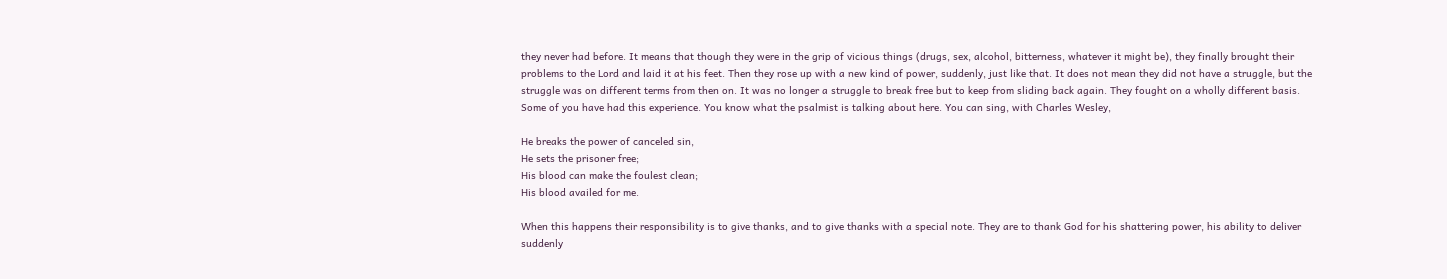they never had before. It means that though they were in the grip of vicious things (drugs, sex, alcohol, bitterness, whatever it might be), they finally brought their problems to the Lord and laid it at his feet. Then they rose up with a new kind of power, suddenly, just like that. It does not mean they did not have a struggle, but the struggle was on different terms from then on. It was no longer a struggle to break free but to keep from sliding back again. They fought on a wholly different basis. Some of you have had this experience. You know what the psalmist is talking about here. You can sing, with Charles Wesley,

He breaks the power of canceled sin,
He sets the prisoner free;
His blood can make the foulest clean;
His blood availed for me.

When this happens their responsibility is to give thanks, and to give thanks with a special note. They are to thank God for his shattering power, his ability to deliver suddenly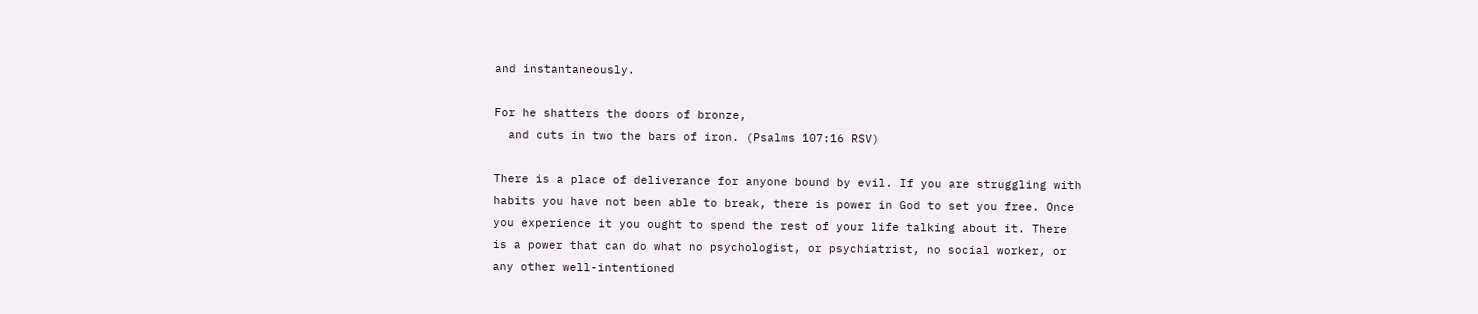and instantaneously.

For he shatters the doors of bronze,
  and cuts in two the bars of iron. (Psalms 107:16 RSV)

There is a place of deliverance for anyone bound by evil. If you are struggling with habits you have not been able to break, there is power in God to set you free. Once you experience it you ought to spend the rest of your life talking about it. There is a power that can do what no psychologist, or psychiatrist, no social worker, or any other well-intentioned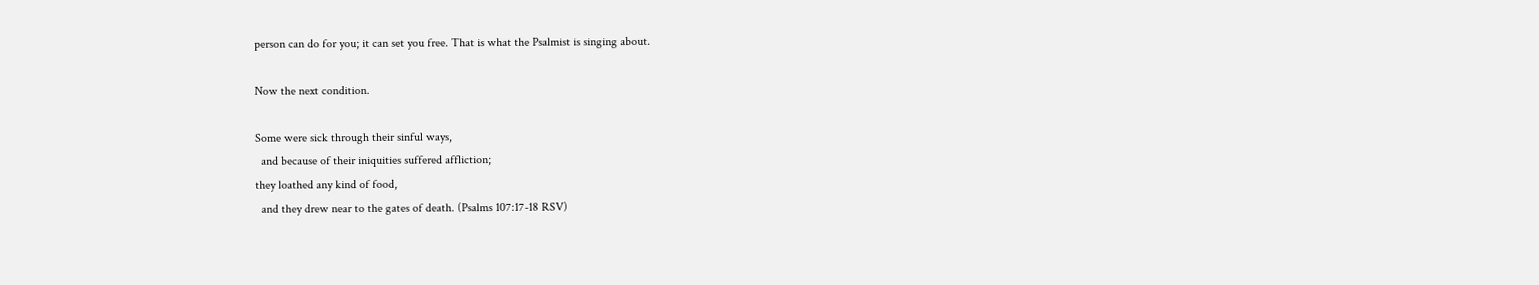person can do for you; it can set you free. That is what the Psalmist is singing about.

Now the next condition.

Some were sick through their sinful ways,
  and because of their iniquities suffered affliction;
they loathed any kind of food,
  and they drew near to the gates of death. (Psalms 107:17-18 RSV)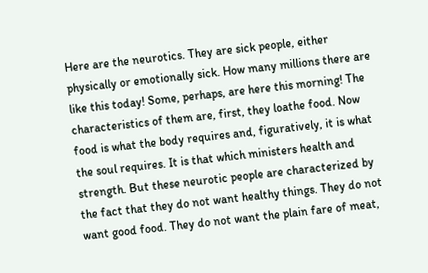Here are the neurotics. They are sick people, either physically or emotionally sick. How many millions there are like this today! Some, perhaps, are here this morning! The characteristics of them are, first, they loathe food. Now food is what the body requires and, figuratively, it is what the soul requires. It is that which ministers health and strength. But these neurotic people are characterized by the fact that they do not want healthy things. They do not want good food. They do not want the plain fare of meat,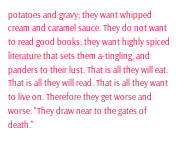potatoes and gravy; they want whipped cream and caramel sauce. They do not want to read good books; they want highly spiced literature that sets them a-tingling, and panders to their lust. That is all they will eat. That is all they will read. That is all they want to live on. Therefore they get worse and worse. "They draw near to the gates of death."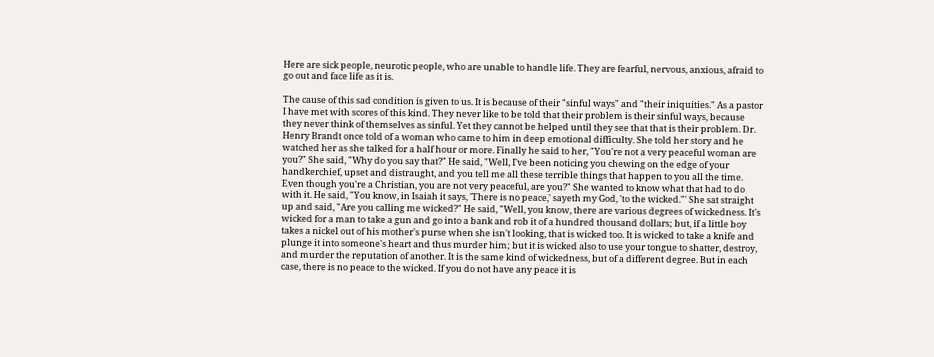Here are sick people, neurotic people, who are unable to handle life. They are fearful, nervous, anxious, afraid to go out and face life as it is.

The cause of this sad condition is given to us. It is because of their "sinful ways" and "their iniquities." As a pastor I have met with scores of this kind. They never like to be told that their problem is their sinful ways, because they never think of themselves as sinful. Yet they cannot be helped until they see that that is their problem. Dr. Henry Brandt once told of a woman who came to him in deep emotional difficulty. She told her story and he watched her as she talked for a half hour or more. Finally he said to her, "You're not a very peaceful woman are you?" She said, "Why do you say that?" He said, "Well, I've been noticing you chewing on the edge of your handkerchief, upset and distraught, and you tell me all these terrible things that happen to you all the time. Even though you're a Christian, you are not very peaceful, are you?" She wanted to know what that had to do with it. He said, "You know, in Isaiah it says, 'There is no peace,' sayeth my God, 'to the wicked."' She sat straight up and said, "Are you calling me wicked?" He said, "Well, you know, there are various degrees of wickedness. It's wicked for a man to take a gun and go into a bank and rob it of a hundred thousand dollars; but, if a little boy takes a nickel out of his mother's purse when she isn't looking, that is wicked too. It is wicked to take a knife and plunge it into someone's heart and thus murder him; but it is wicked also to use your tongue to shatter, destroy, and murder the reputation of another. It is the same kind of wickedness, but of a different degree. But in each case, there is no peace to the wicked. If you do not have any peace it is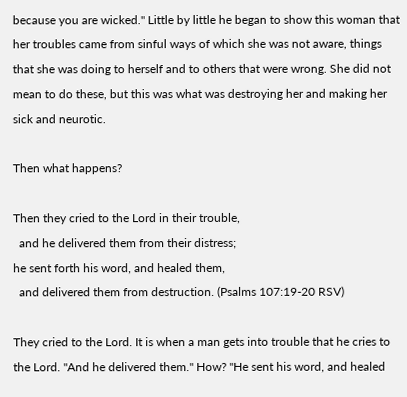because you are wicked." Little by little he began to show this woman that her troubles came from sinful ways of which she was not aware, things that she was doing to herself and to others that were wrong. She did not mean to do these, but this was what was destroying her and making her sick and neurotic.

Then what happens?

Then they cried to the Lord in their trouble,
  and he delivered them from their distress;
he sent forth his word, and healed them,
  and delivered them from destruction. (Psalms 107:19-20 RSV)

They cried to the Lord. It is when a man gets into trouble that he cries to the Lord. "And he delivered them." How? "He sent his word, and healed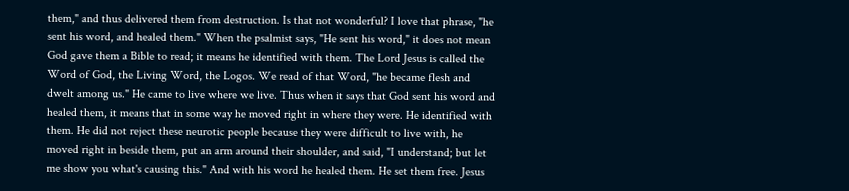them," and thus delivered them from destruction. Is that not wonderful? I love that phrase, "he sent his word, and healed them." When the psalmist says, "He sent his word," it does not mean God gave them a Bible to read; it means he identified with them. The Lord Jesus is called the Word of God, the Living Word, the Logos. We read of that Word, "he became flesh and dwelt among us." He came to live where we live. Thus when it says that God sent his word and healed them, it means that in some way he moved right in where they were. He identified with them. He did not reject these neurotic people because they were difficult to live with, he moved right in beside them, put an arm around their shoulder, and said, "I understand; but let me show you what's causing this." And with his word he healed them. He set them free. Jesus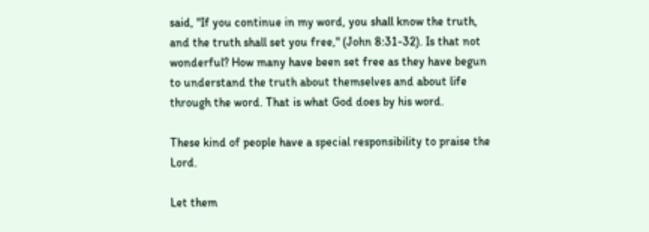said, "If you continue in my word, you shall know the truth, and the truth shall set you free," (John 8:31-32). Is that not wonderful? How many have been set free as they have begun to understand the truth about themselves and about life through the word. That is what God does by his word.

These kind of people have a special responsibility to praise the Lord.

Let them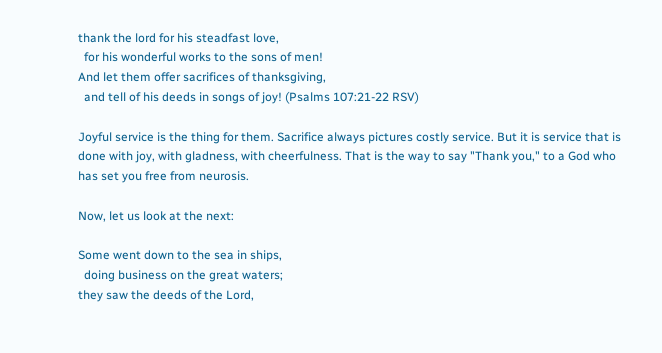thank the lord for his steadfast love,
  for his wonderful works to the sons of men!
And let them offer sacrifices of thanksgiving,
  and tell of his deeds in songs of joy! (Psalms 107:21-22 RSV)

Joyful service is the thing for them. Sacrifice always pictures costly service. But it is service that is done with joy, with gladness, with cheerfulness. That is the way to say "Thank you," to a God who has set you free from neurosis.

Now, let us look at the next:

Some went down to the sea in ships,
  doing business on the great waters;
they saw the deeds of the Lord,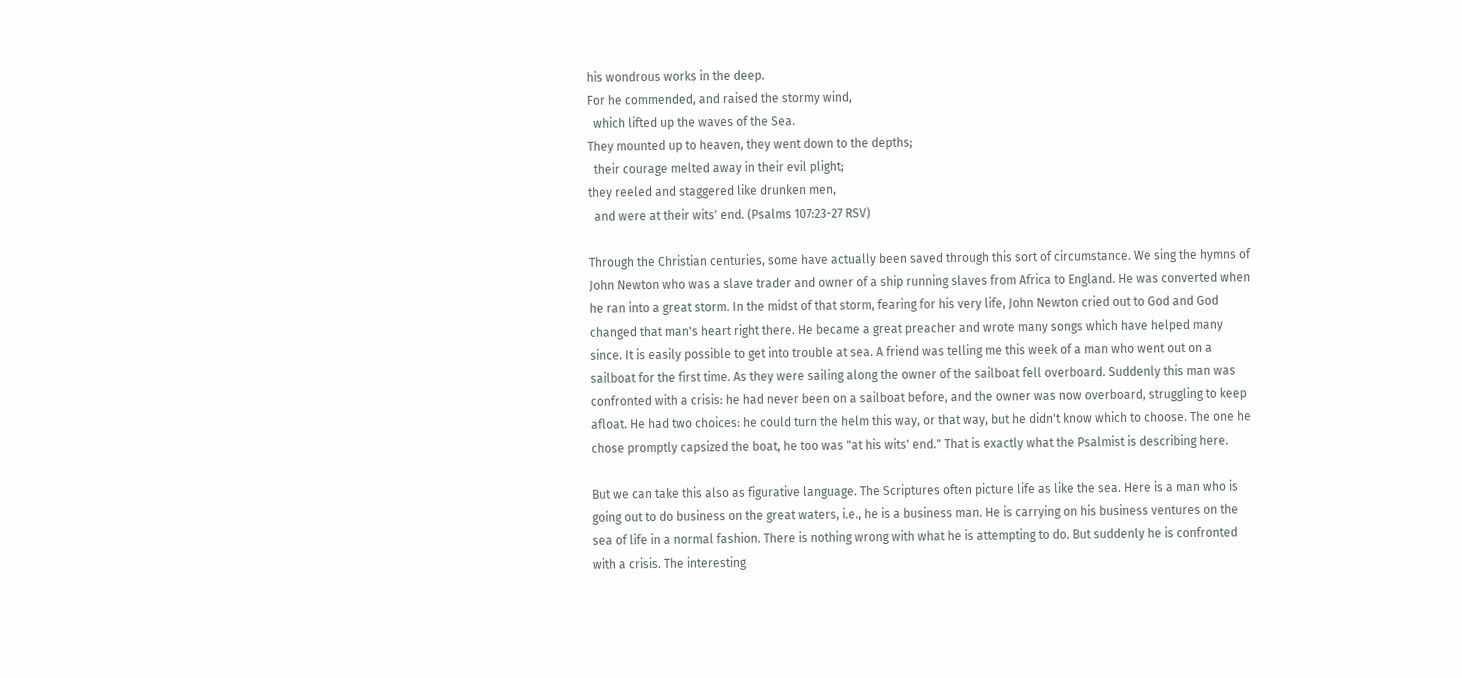his wondrous works in the deep.
For he commended, and raised the stormy wind,
  which lifted up the waves of the Sea.
They mounted up to heaven, they went down to the depths;
  their courage melted away in their evil plight;
they reeled and staggered like drunken men,
  and were at their wits' end. (Psalms 107:23-27 RSV)

Through the Christian centuries, some have actually been saved through this sort of circumstance. We sing the hymns of John Newton who was a slave trader and owner of a ship running slaves from Africa to England. He was converted when he ran into a great storm. In the midst of that storm, fearing for his very life, John Newton cried out to God and God changed that man's heart right there. He became a great preacher and wrote many songs which have helped many since. It is easily possible to get into trouble at sea. A friend was telling me this week of a man who went out on a sailboat for the first time. As they were sailing along the owner of the sailboat fell overboard. Suddenly this man was confronted with a crisis: he had never been on a sailboat before, and the owner was now overboard, struggling to keep afloat. He had two choices: he could turn the helm this way, or that way, but he didn't know which to choose. The one he chose promptly capsized the boat, he too was "at his wits' end." That is exactly what the Psalmist is describing here.

But we can take this also as figurative language. The Scriptures often picture life as like the sea. Here is a man who is going out to do business on the great waters, i.e., he is a business man. He is carrying on his business ventures on the sea of life in a normal fashion. There is nothing wrong with what he is attempting to do. But suddenly he is confronted with a crisis. The interesting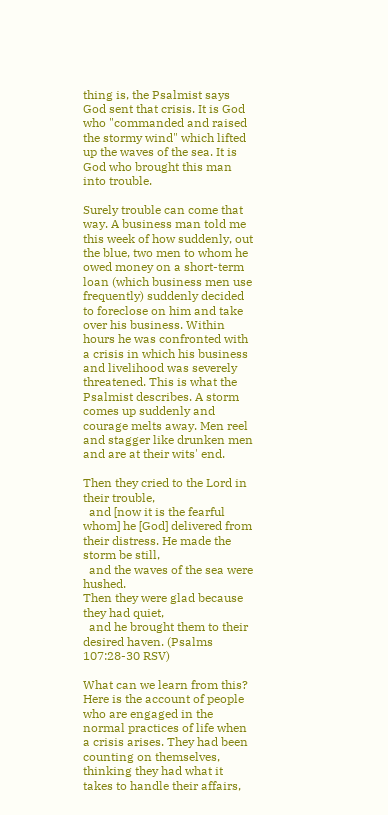thing is, the Psalmist says God sent that crisis. It is God who "commanded and raised the stormy wind" which lifted up the waves of the sea. It is God who brought this man into trouble.

Surely trouble can come that way. A business man told me this week of how suddenly, out the blue, two men to whom he owed money on a short-term loan (which business men use frequently) suddenly decided to foreclose on him and take over his business. Within hours he was confronted with a crisis in which his business and livelihood was severely threatened. This is what the Psalmist describes. A storm comes up suddenly and courage melts away. Men reel and stagger like drunken men and are at their wits' end.

Then they cried to the Lord in their trouble,
  and [now it is the fearful whom] he [God] delivered from their distress. He made the storm be still,
  and the waves of the sea were hushed.
Then they were glad because they had quiet,
  and he brought them to their desired haven. (Psalms 107:28-30 RSV)

What can we learn from this? Here is the account of people who are engaged in the normal practices of life when a crisis arises. They had been counting on themselves, thinking they had what it takes to handle their affairs,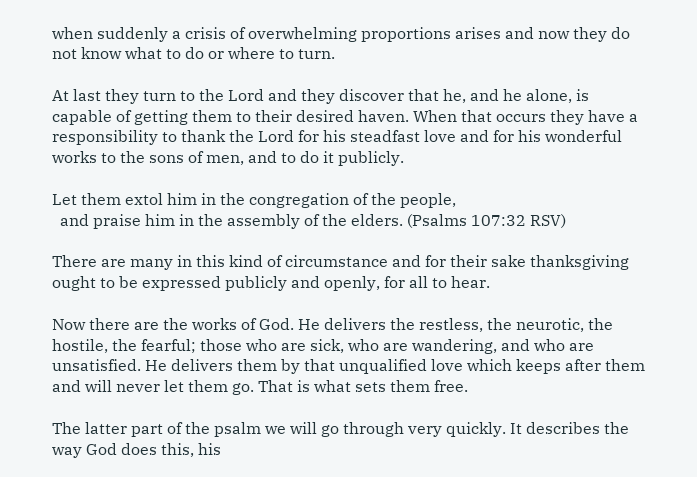when suddenly a crisis of overwhelming proportions arises and now they do not know what to do or where to turn.

At last they turn to the Lord and they discover that he, and he alone, is capable of getting them to their desired haven. When that occurs they have a responsibility to thank the Lord for his steadfast love and for his wonderful works to the sons of men, and to do it publicly.

Let them extol him in the congregation of the people,
  and praise him in the assembly of the elders. (Psalms 107:32 RSV)

There are many in this kind of circumstance and for their sake thanksgiving ought to be expressed publicly and openly, for all to hear.

Now there are the works of God. He delivers the restless, the neurotic, the hostile, the fearful; those who are sick, who are wandering, and who are unsatisfied. He delivers them by that unqualified love which keeps after them and will never let them go. That is what sets them free.

The latter part of the psalm we will go through very quickly. It describes the way God does this, his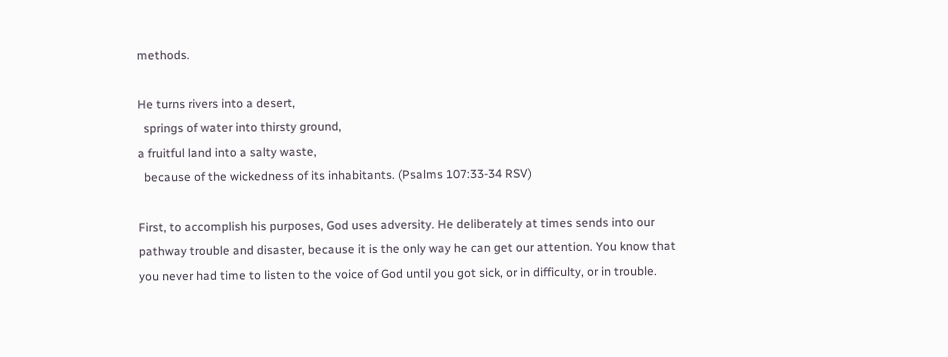methods.

He turns rivers into a desert,
  springs of water into thirsty ground,
a fruitful land into a salty waste,
  because of the wickedness of its inhabitants. (Psalms 107:33-34 RSV)

First, to accomplish his purposes, God uses adversity. He deliberately at times sends into our pathway trouble and disaster, because it is the only way he can get our attention. You know that you never had time to listen to the voice of God until you got sick, or in difficulty, or in trouble.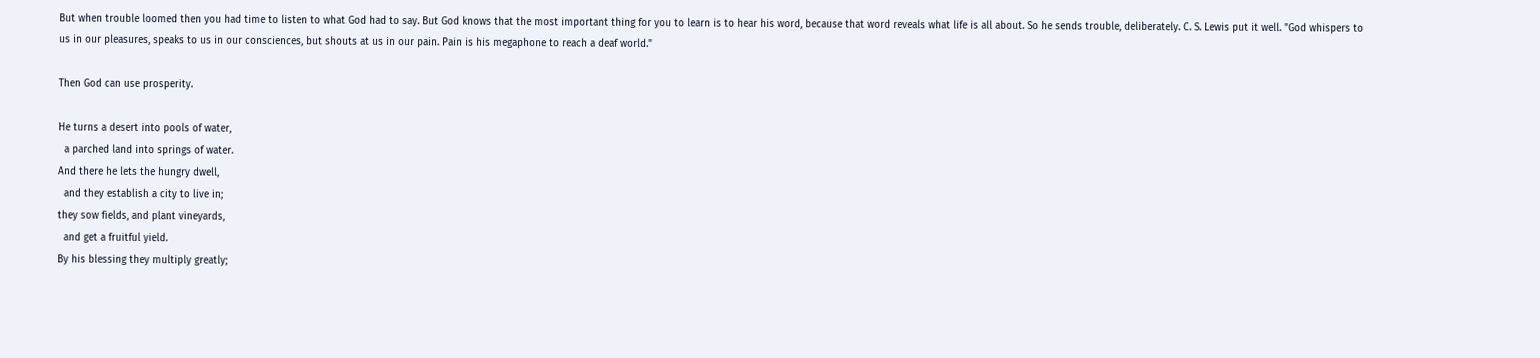But when trouble loomed then you had time to listen to what God had to say. But God knows that the most important thing for you to learn is to hear his word, because that word reveals what life is all about. So he sends trouble, deliberately. C. S. Lewis put it well. "God whispers to us in our pleasures, speaks to us in our consciences, but shouts at us in our pain. Pain is his megaphone to reach a deaf world."

Then God can use prosperity.

He turns a desert into pools of water,
  a parched land into springs of water.
And there he lets the hungry dwell,
  and they establish a city to live in;
they sow fields, and plant vineyards,
  and get a fruitful yield.
By his blessing they multiply greatly;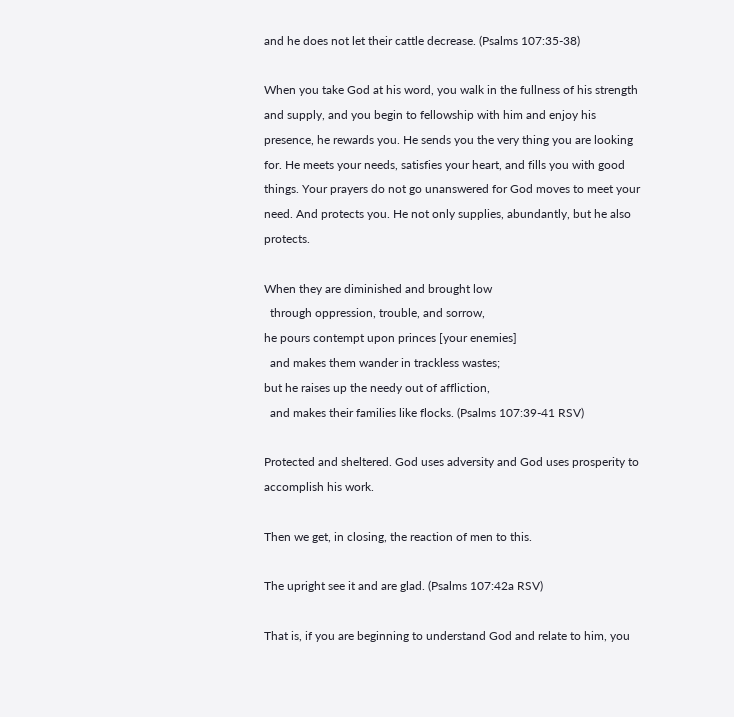and he does not let their cattle decrease. (Psalms 107:35-38)

When you take God at his word, you walk in the fullness of his strength and supply, and you begin to fellowship with him and enjoy his presence, he rewards you. He sends you the very thing you are looking for. He meets your needs, satisfies your heart, and fills you with good things. Your prayers do not go unanswered for God moves to meet your need. And protects you. He not only supplies, abundantly, but he also protects.

When they are diminished and brought low
  through oppression, trouble, and sorrow,
he pours contempt upon princes [your enemies]
  and makes them wander in trackless wastes;
but he raises up the needy out of affliction,
  and makes their families like flocks. (Psalms 107:39-41 RSV)

Protected and sheltered. God uses adversity and God uses prosperity to accomplish his work.

Then we get, in closing, the reaction of men to this.

The upright see it and are glad. (Psalms 107:42a RSV)

That is, if you are beginning to understand God and relate to him, you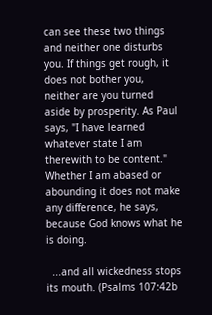can see these two things and neither one disturbs you. If things get rough, it does not bother you, neither are you turned aside by prosperity. As Paul says, "I have learned whatever state I am therewith to be content." Whether I am abased or abounding it does not make any difference, he says, because God knows what he is doing.

  ...and all wickedness stops its mouth. (Psalms 107:42b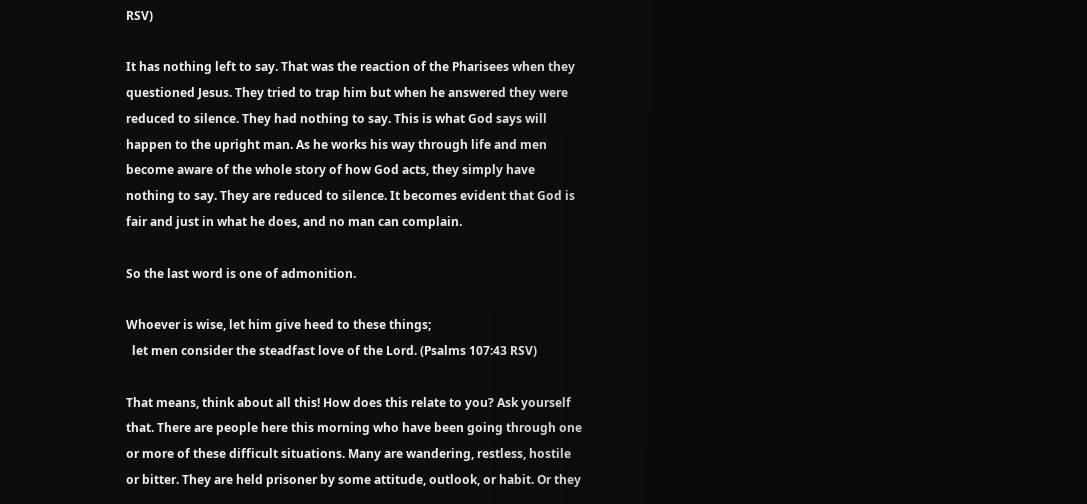RSV)

It has nothing left to say. That was the reaction of the Pharisees when they questioned Jesus. They tried to trap him but when he answered they were reduced to silence. They had nothing to say. This is what God says will happen to the upright man. As he works his way through life and men become aware of the whole story of how God acts, they simply have nothing to say. They are reduced to silence. It becomes evident that God is fair and just in what he does, and no man can complain.

So the last word is one of admonition.

Whoever is wise, let him give heed to these things;
  let men consider the steadfast love of the Lord. (Psalms 107:43 RSV)

That means, think about all this! How does this relate to you? Ask yourself that. There are people here this morning who have been going through one or more of these difficult situations. Many are wandering, restless, hostile or bitter. They are held prisoner by some attitude, outlook, or habit. Or they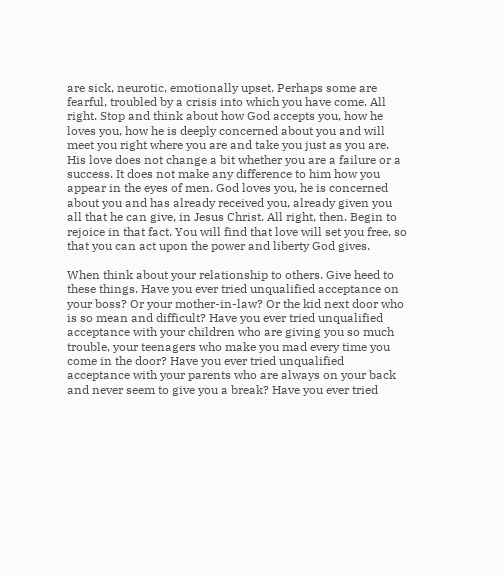are sick, neurotic, emotionally upset. Perhaps some are fearful, troubled by a crisis into which you have come. All right. Stop and think about how God accepts you, how he loves you, how he is deeply concerned about you and will meet you right where you are and take you just as you are. His love does not change a bit whether you are a failure or a success. It does not make any difference to him how you appear in the eyes of men. God loves you, he is concerned about you and has already received you, already given you all that he can give, in Jesus Christ. All right, then. Begin to rejoice in that fact. You will find that love will set you free, so that you can act upon the power and liberty God gives.

When think about your relationship to others. Give heed to these things. Have you ever tried unqualified acceptance on your boss? Or your mother-in-law? Or the kid next door who is so mean and difficult? Have you ever tried unqualified acceptance with your children who are giving you so much trouble, your teenagers who make you mad every time you come in the door? Have you ever tried unqualified acceptance with your parents who are always on your back and never seem to give you a break? Have you ever tried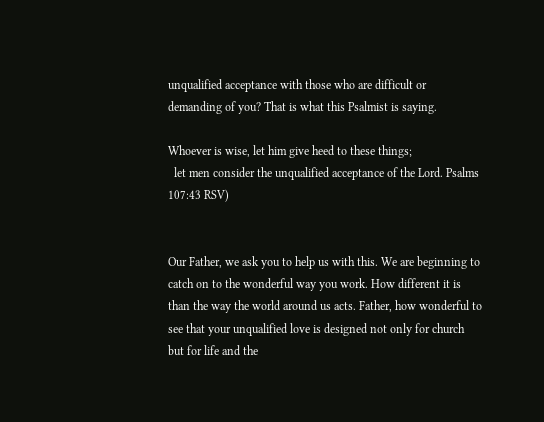unqualified acceptance with those who are difficult or demanding of you? That is what this Psalmist is saying.

Whoever is wise, let him give heed to these things;
  let men consider the unqualified acceptance of the Lord. Psalms 107:43 RSV)


Our Father, we ask you to help us with this. We are beginning to catch on to the wonderful way you work. How different it is than the way the world around us acts. Father, how wonderful to see that your unqualified love is designed not only for church but for life and the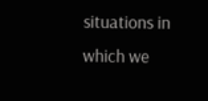situations in which we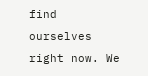find ourselves right now. We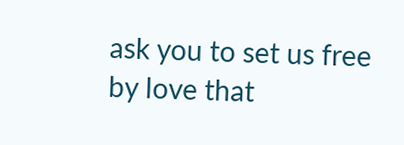ask you to set us free by love that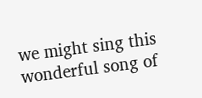we might sing this wonderful song of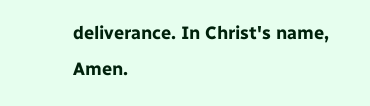deliverance. In Christ's name, Amen.